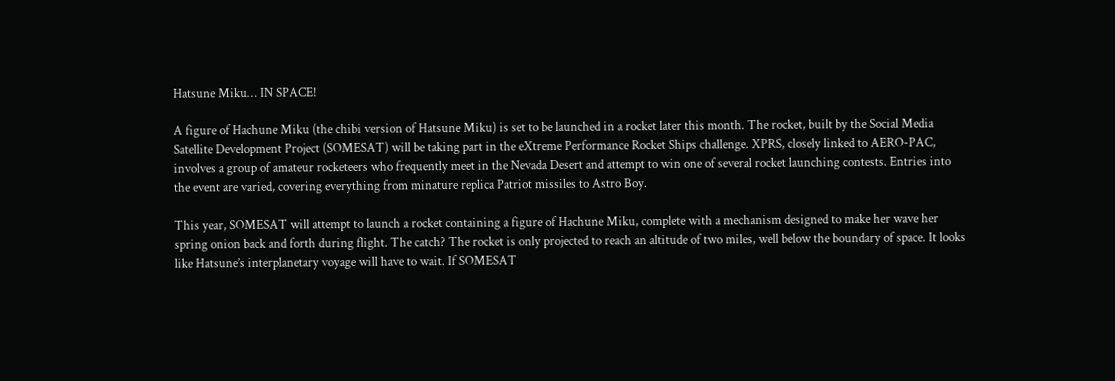Hatsune Miku… IN SPACE!

A figure of Hachune Miku (the chibi version of Hatsune Miku) is set to be launched in a rocket later this month. The rocket, built by the Social Media Satellite Development Project (SOMESAT) will be taking part in the eXtreme Performance Rocket Ships challenge. XPRS, closely linked to AERO-PAC, involves a group of amateur rocketeers who frequently meet in the Nevada Desert and attempt to win one of several rocket launching contests. Entries into the event are varied, covering everything from minature replica Patriot missiles to Astro Boy.

This year, SOMESAT will attempt to launch a rocket containing a figure of Hachune Miku, complete with a mechanism designed to make her wave her spring onion back and forth during flight. The catch? The rocket is only projected to reach an altitude of two miles, well below the boundary of space. It looks like Hatsune’s interplanetary voyage will have to wait. If SOMESAT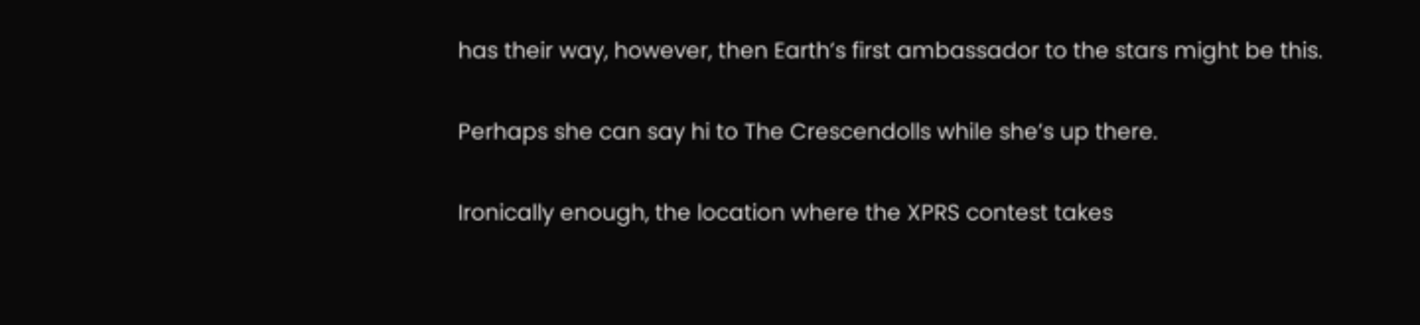has their way, however, then Earth’s first ambassador to the stars might be this.

Perhaps she can say hi to The Crescendolls while she’s up there.

Ironically enough, the location where the XPRS contest takes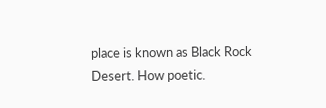place is known as Black Rock Desert. How poetic.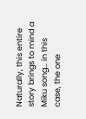Naturally, this entire story brings to mind a Miku song… in this case, the one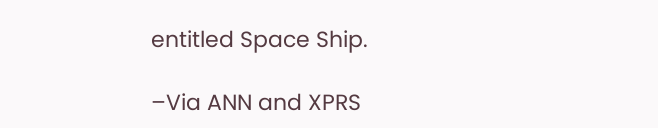entitled Space Ship.

–Via ANN and XPRS